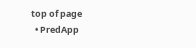top of page
  • PredApp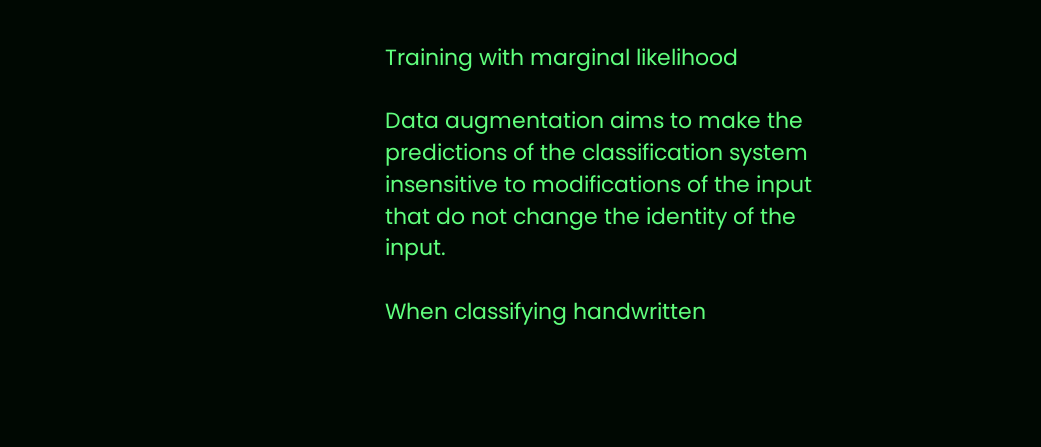Training with marginal likelihood

Data augmentation aims to make the predictions of the classification system insensitive to modifications of the input that do not change the identity of the input.

When classifying handwritten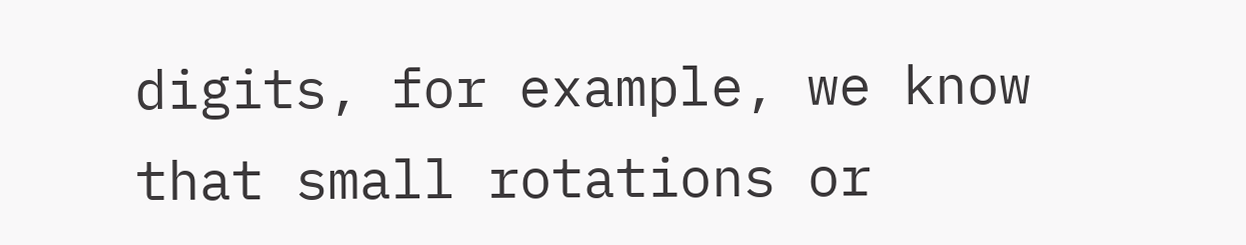digits, for example, we know that small rotations or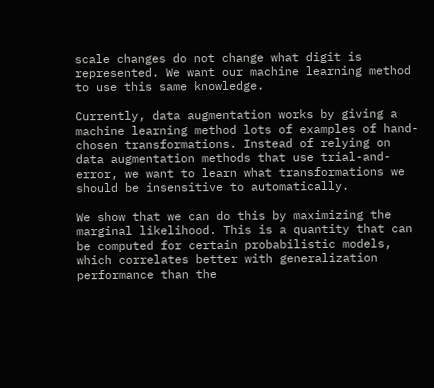scale changes do not change what digit is represented. We want our machine learning method to use this same knowledge.

Currently, data augmentation works by giving a machine learning method lots of examples of hand-chosen transformations. Instead of relying on data augmentation methods that use trial-and-error, we want to learn what transformations we should be insensitive to automatically.

We show that we can do this by maximizing the marginal likelihood. This is a quantity that can be computed for certain probabilistic models, which correlates better with generalization performance than the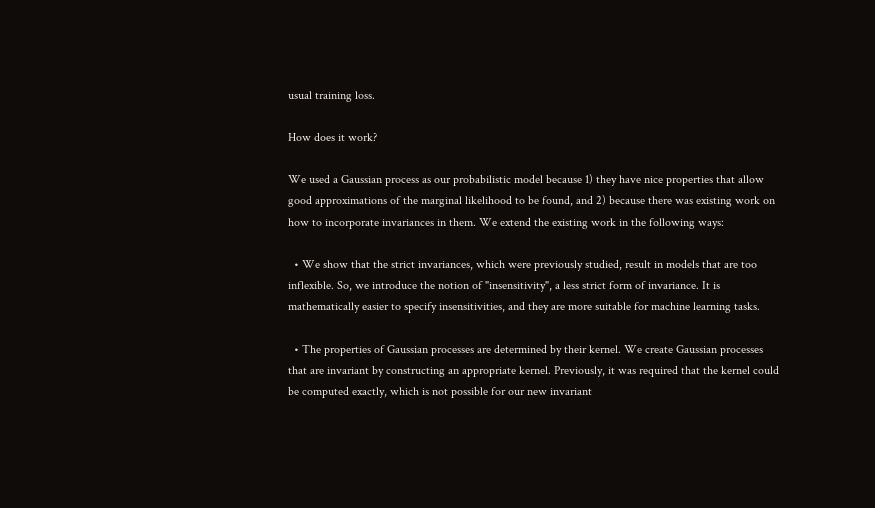usual training loss.

How does it work?

We used a Gaussian process as our probabilistic model because 1) they have nice properties that allow good approximations of the marginal likelihood to be found, and 2) because there was existing work on how to incorporate invariances in them. We extend the existing work in the following ways:

  • We show that the strict invariances, which were previously studied, result in models that are too inflexible. So, we introduce the notion of "insensitivity", a less strict form of invariance. It is mathematically easier to specify insensitivities, and they are more suitable for machine learning tasks.

  • The properties of Gaussian processes are determined by their kernel. We create Gaussian processes that are invariant by constructing an appropriate kernel. Previously, it was required that the kernel could be computed exactly, which is not possible for our new invariant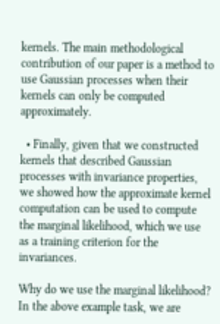kernels. The main methodological contribution of our paper is a method to use Gaussian processes when their kernels can only be computed approximately.

  • Finally, given that we constructed kernels that described Gaussian processes with invariance properties, we showed how the approximate kernel computation can be used to compute the marginal likelihood, which we use as a training criterion for the invariances.

Why do we use the marginal likelihood? In the above example task, we are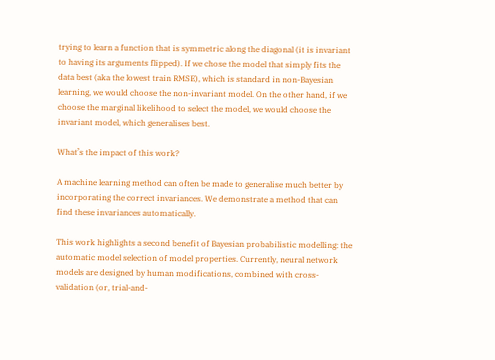trying to learn a function that is symmetric along the diagonal (it is invariant to having its arguments flipped). If we chose the model that simply fits the data best (aka the lowest train RMSE), which is standard in non-Bayesian learning, we would choose the non-invariant model. On the other hand, if we choose the marginal likelihood to select the model, we would choose the invariant model, which generalises best.

What’s the impact of this work?

A machine learning method can often be made to generalise much better by incorporating the correct invariances. We demonstrate a method that can find these invariances automatically.

This work highlights a second benefit of Bayesian probabilistic modelling: the automatic model selection of model properties. Currently, neural network models are designed by human modifications, combined with cross-validation (or, trial-and-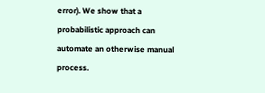error). We show that a probabilistic approach can automate an otherwise manual process.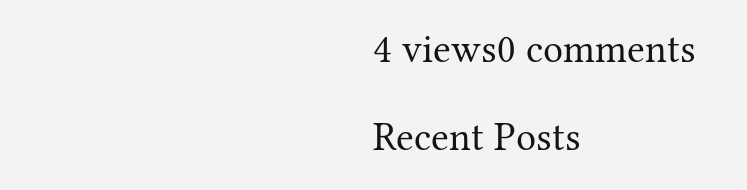4 views0 comments

Recent Posts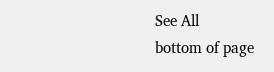See All
bottom of page